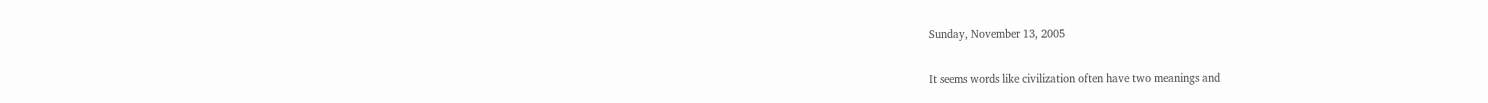Sunday, November 13, 2005


It seems words like civilization often have two meanings and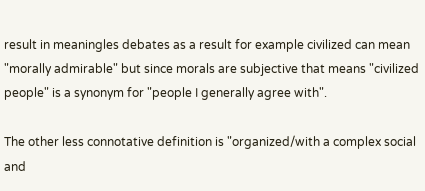result in meaningles debates as a result for example civilized can mean "morally admirable" but since morals are subjective that means "civilized people" is a synonym for "people I generally agree with".

The other less connotative definition is "organized/with a complex social and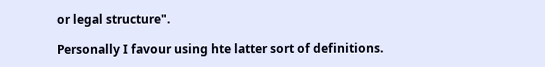or legal structure".

Personally I favour using hte latter sort of definitions.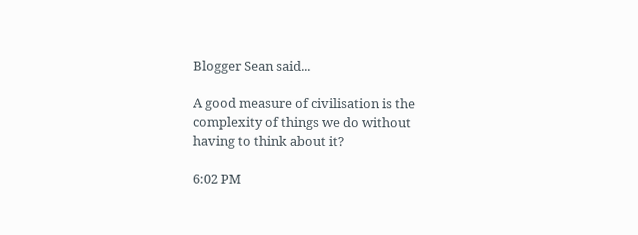Blogger Sean said...

A good measure of civilisation is the complexity of things we do without having to think about it?

6:02 PM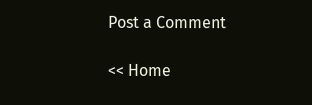Post a Comment

<< Home